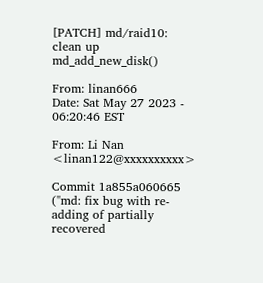[PATCH] md/raid10: clean up md_add_new_disk()

From: linan666
Date: Sat May 27 2023 - 06:20:46 EST

From: Li Nan <linan122@xxxxxxxxxx>

Commit 1a855a060665 ("md: fix bug with re-adding of partially recovered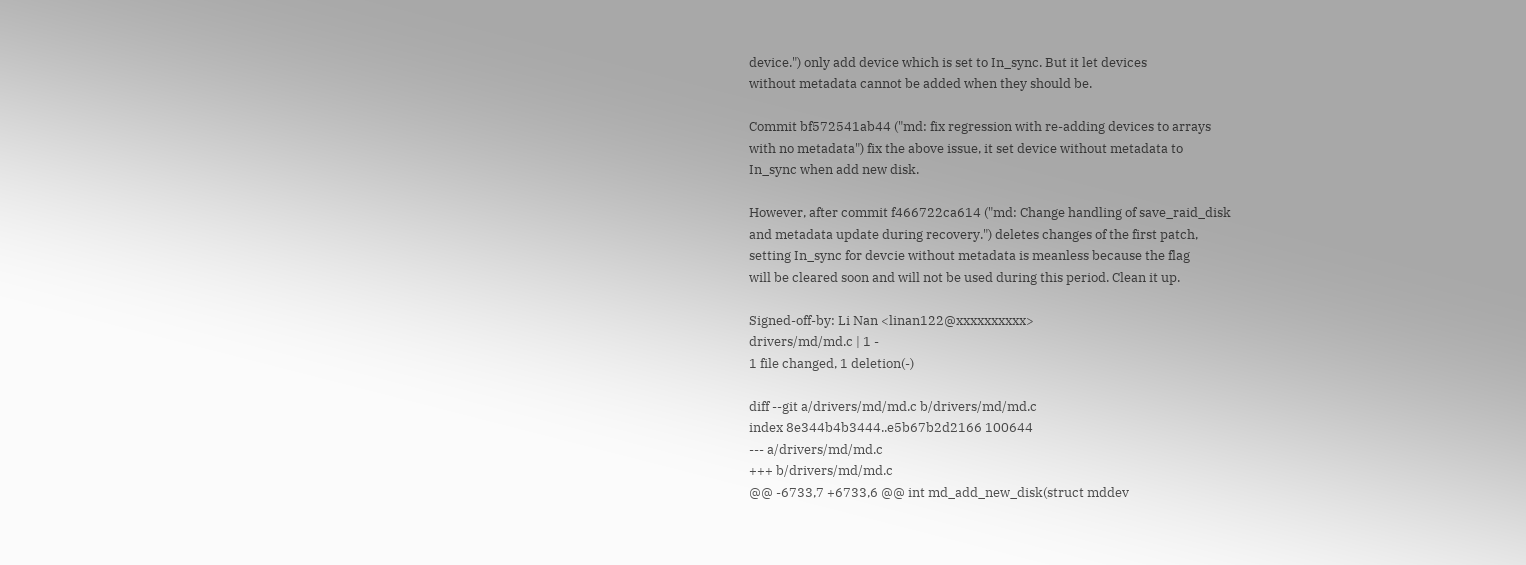device.") only add device which is set to In_sync. But it let devices
without metadata cannot be added when they should be.

Commit bf572541ab44 ("md: fix regression with re-adding devices to arrays
with no metadata") fix the above issue, it set device without metadata to
In_sync when add new disk.

However, after commit f466722ca614 ("md: Change handling of save_raid_disk
and metadata update during recovery.") deletes changes of the first patch,
setting In_sync for devcie without metadata is meanless because the flag
will be cleared soon and will not be used during this period. Clean it up.

Signed-off-by: Li Nan <linan122@xxxxxxxxxx>
drivers/md/md.c | 1 -
1 file changed, 1 deletion(-)

diff --git a/drivers/md/md.c b/drivers/md/md.c
index 8e344b4b3444..e5b67b2d2166 100644
--- a/drivers/md/md.c
+++ b/drivers/md/md.c
@@ -6733,7 +6733,6 @@ int md_add_new_disk(struct mddev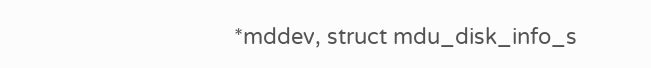*mddev, struct mdu_disk_info_s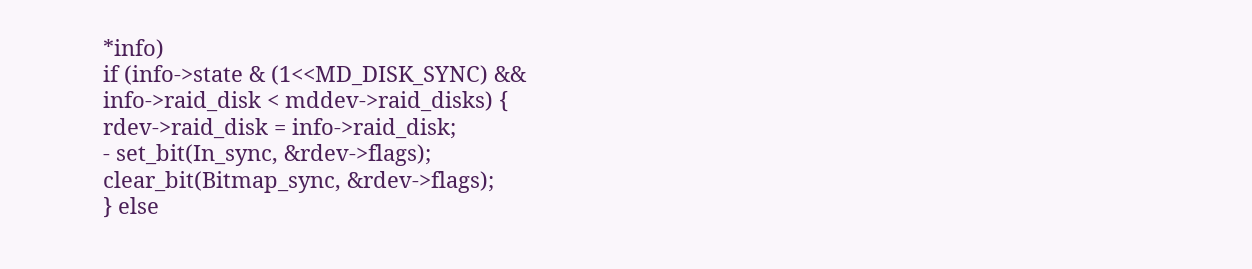*info)
if (info->state & (1<<MD_DISK_SYNC) &&
info->raid_disk < mddev->raid_disks) {
rdev->raid_disk = info->raid_disk;
- set_bit(In_sync, &rdev->flags);
clear_bit(Bitmap_sync, &rdev->flags);
} else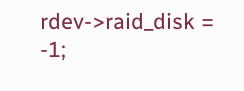rdev->raid_disk = -1;